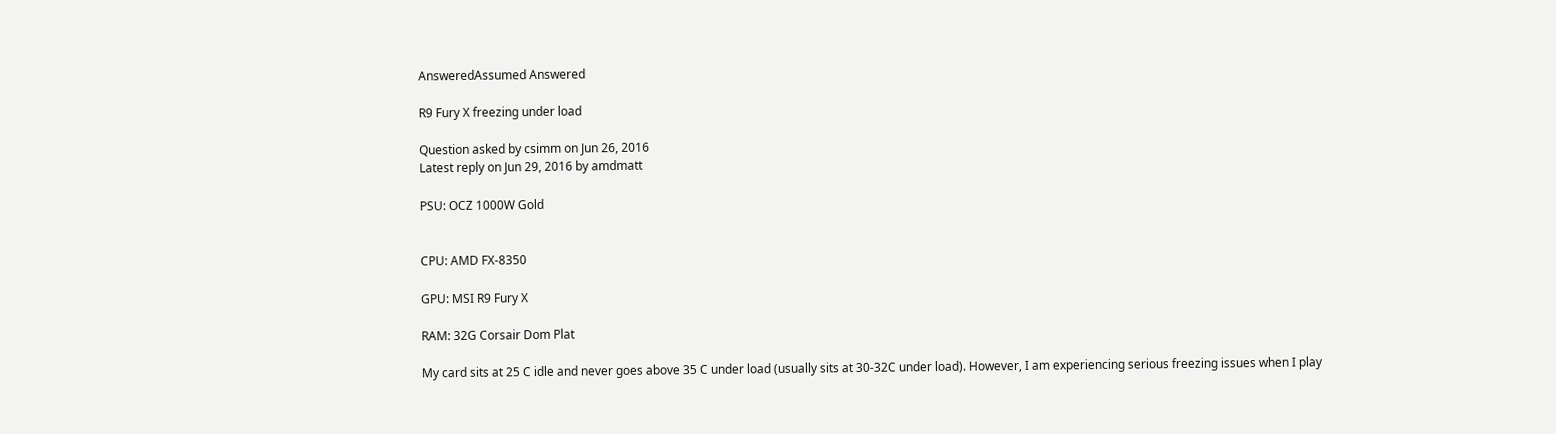AnsweredAssumed Answered

R9 Fury X freezing under load

Question asked by csimm on Jun 26, 2016
Latest reply on Jun 29, 2016 by amdmatt

PSU: OCZ 1000W Gold


CPU: AMD FX-8350

GPU: MSI R9 Fury X

RAM: 32G Corsair Dom Plat

My card sits at 25 C idle and never goes above 35 C under load (usually sits at 30-32C under load). However, I am experiencing serious freezing issues when I play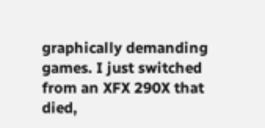graphically demanding games. I just switched from an XFX 290X that died,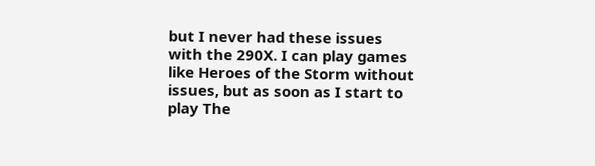but I never had these issues with the 290X. I can play games like Heroes of the Storm without issues, but as soon as I start to play The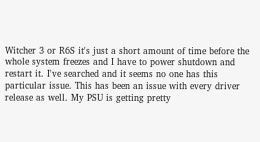Witcher 3 or R6S it's just a short amount of time before the whole system freezes and I have to power shutdown and restart it. I've searched and it seems no one has this particular issue. This has been an issue with every driver release as well. My PSU is getting pretty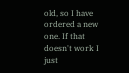old, so I have ordered a new one. If that doesn't work I just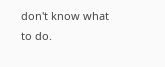don't know what to do.